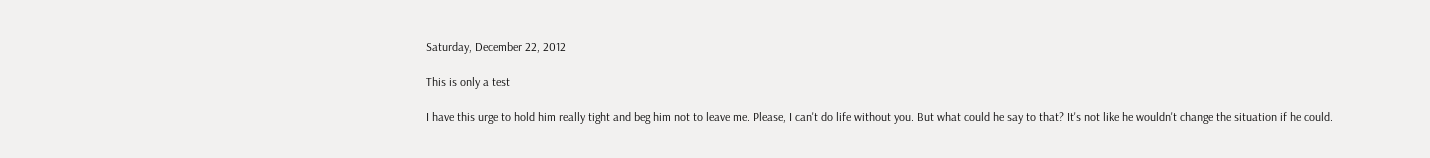Saturday, December 22, 2012

This is only a test

I have this urge to hold him really tight and beg him not to leave me. Please, I can't do life without you. But what could he say to that? It's not like he wouldn't change the situation if he could.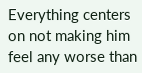Everything centers on not making him feel any worse than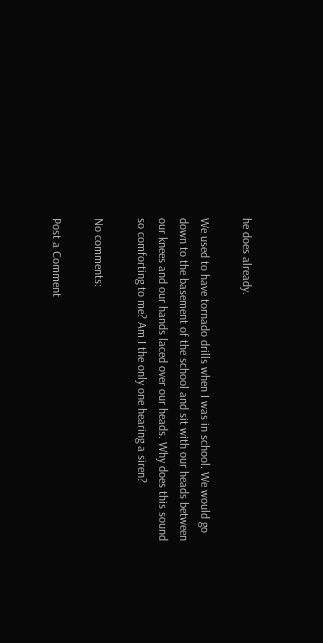he does already.

We used to have tornado drills when I was in school. We would go down to the basement of the school and sit with our heads between our knees and our hands laced over our heads. Why does this sound so comforting to me? Am I the only one hearing a siren?

No comments:

Post a Comment